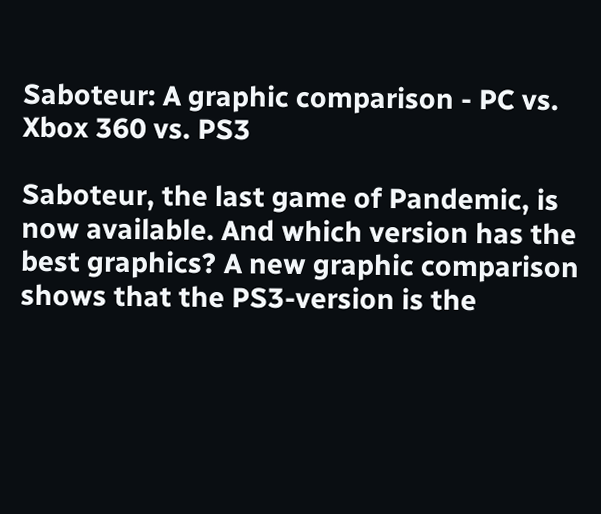Saboteur: A graphic comparison - PC vs. Xbox 360 vs. PS3

Saboteur, the last game of Pandemic, is now available. And which version has the best graphics? A new graphic comparison shows that the PS3-version is the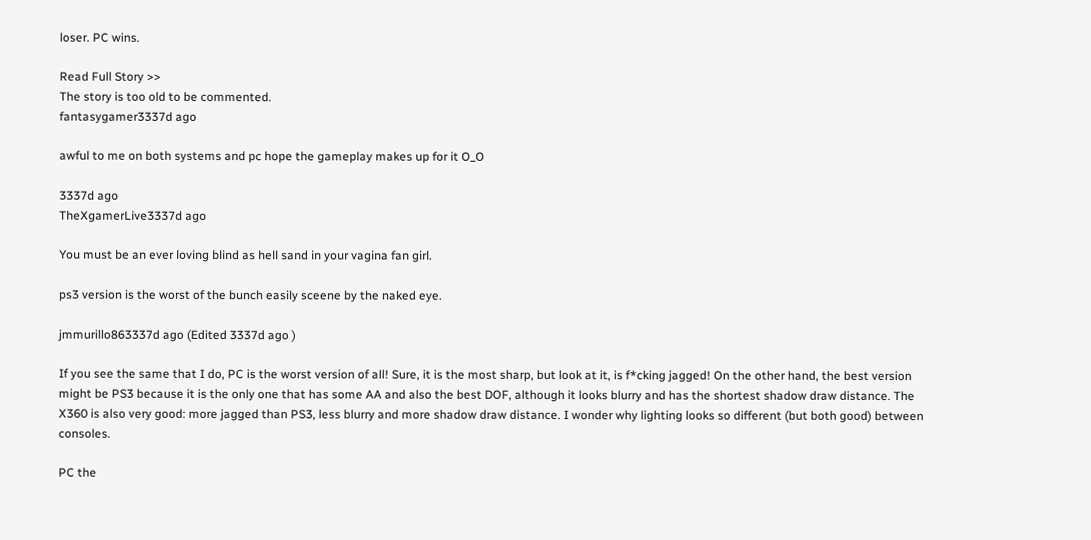loser. PC wins.

Read Full Story >>
The story is too old to be commented.
fantasygamer3337d ago

awful to me on both systems and pc hope the gameplay makes up for it O_O

3337d ago
TheXgamerLive3337d ago

You must be an ever loving blind as hell sand in your vagina fan girl.

ps3 version is the worst of the bunch easily sceene by the naked eye.

jmmurillo863337d ago (Edited 3337d ago )

If you see the same that I do, PC is the worst version of all! Sure, it is the most sharp, but look at it, is f*cking jagged! On the other hand, the best version might be PS3 because it is the only one that has some AA and also the best DOF, although it looks blurry and has the shortest shadow draw distance. The X360 is also very good: more jagged than PS3, less blurry and more shadow draw distance. I wonder why lighting looks so different (but both good) between consoles.

PC the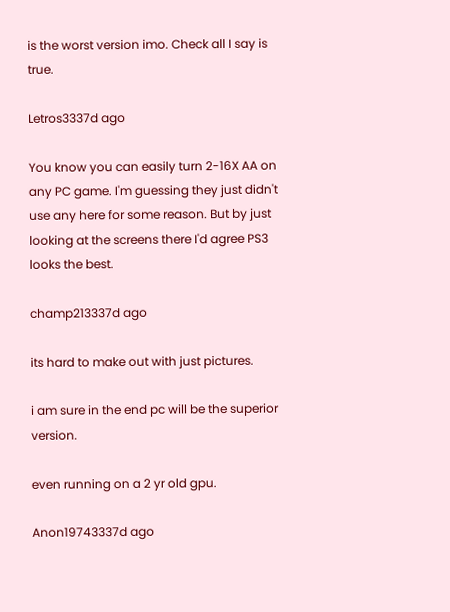is the worst version imo. Check all I say is true.

Letros3337d ago

You know you can easily turn 2-16X AA on any PC game. I'm guessing they just didn't use any here for some reason. But by just looking at the screens there I'd agree PS3 looks the best.

champ213337d ago

its hard to make out with just pictures.

i am sure in the end pc will be the superior version.

even running on a 2 yr old gpu.

Anon19743337d ago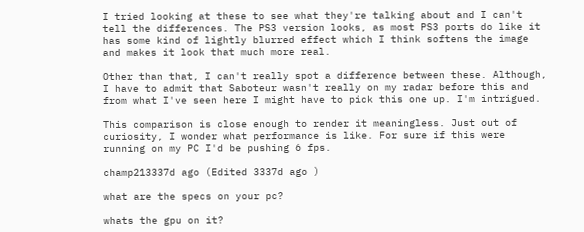I tried looking at these to see what they're talking about and I can't tell the differences. The PS3 version looks, as most PS3 ports do like it has some kind of lightly blurred effect which I think softens the image and makes it look that much more real.

Other than that, I can't really spot a difference between these. Although, I have to admit that Saboteur wasn't really on my radar before this and from what I've seen here I might have to pick this one up. I'm intrigued.

This comparison is close enough to render it meaningless. Just out of curiosity, I wonder what performance is like. For sure if this were running on my PC I'd be pushing 6 fps.

champ213337d ago (Edited 3337d ago )

what are the specs on your pc?

whats the gpu on it?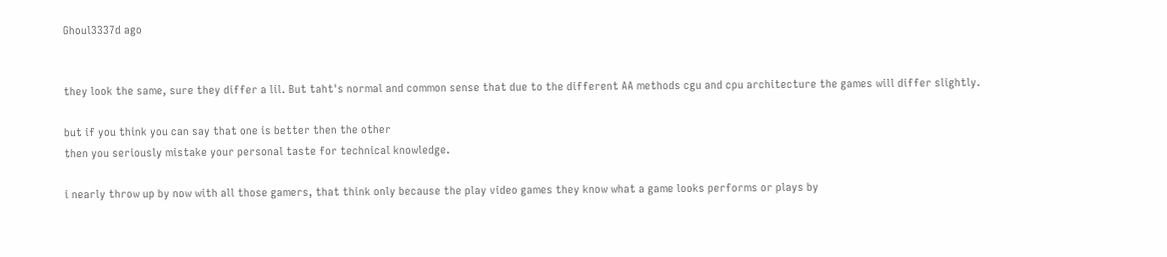Ghoul3337d ago


they look the same, sure they differ a lil. But taht's normal and common sense that due to the different AA methods cgu and cpu architecture the games will differ slightly.

but if you think you can say that one is better then the other
then you seriously mistake your personal taste for technical knowledge.

i nearly throw up by now with all those gamers, that think only because the play video games they know what a game looks performs or plays by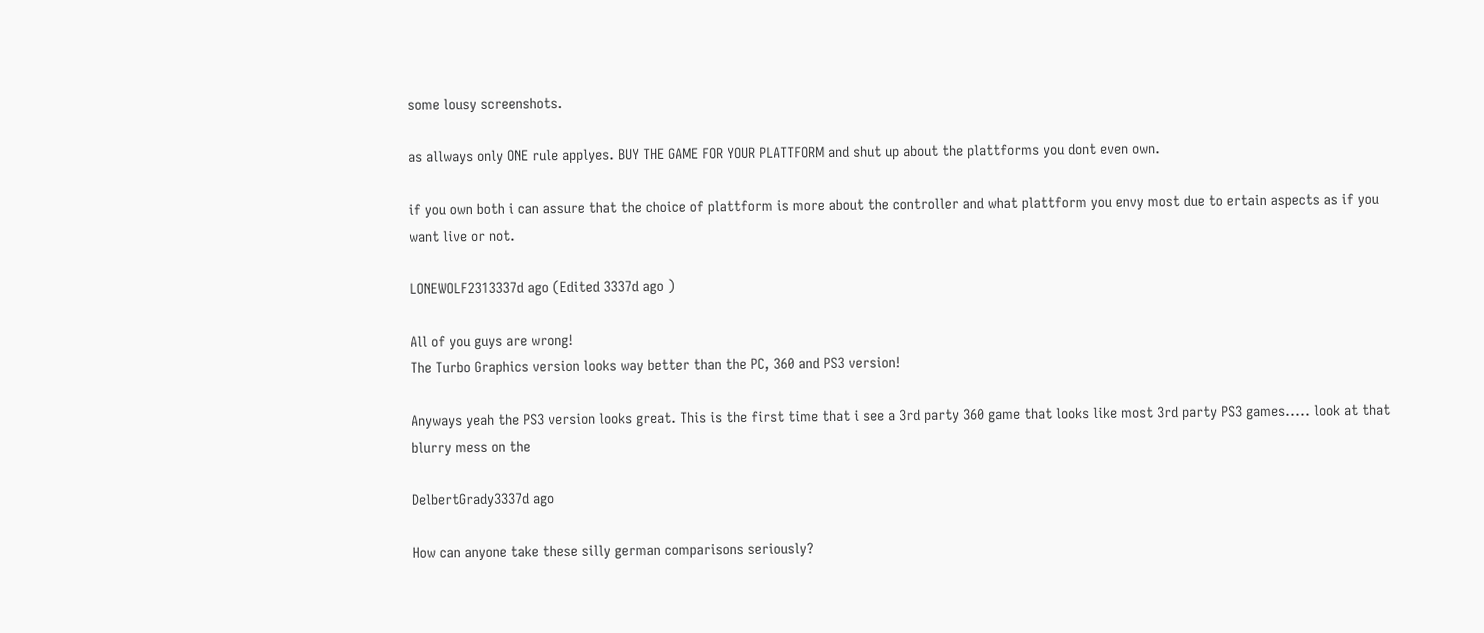some lousy screenshots.

as allways only ONE rule applyes. BUY THE GAME FOR YOUR PLATTFORM and shut up about the plattforms you dont even own.

if you own both i can assure that the choice of plattform is more about the controller and what plattform you envy most due to ertain aspects as if you want live or not.

LONEWOLF2313337d ago (Edited 3337d ago )

All of you guys are wrong!
The Turbo Graphics version looks way better than the PC, 360 and PS3 version!

Anyways yeah the PS3 version looks great. This is the first time that i see a 3rd party 360 game that looks like most 3rd party PS3 games..... look at that blurry mess on the

DelbertGrady3337d ago

How can anyone take these silly german comparisons seriously?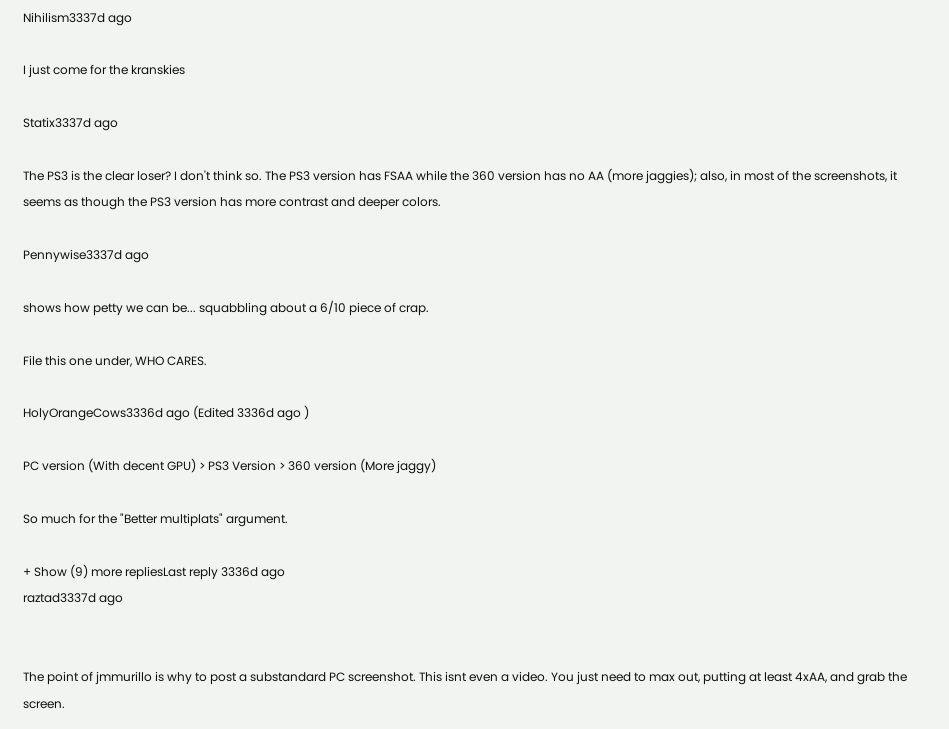Nihilism3337d ago

I just come for the kranskies

Statix3337d ago

The PS3 is the clear loser? I don't think so. The PS3 version has FSAA while the 360 version has no AA (more jaggies); also, in most of the screenshots, it seems as though the PS3 version has more contrast and deeper colors.

Pennywise3337d ago

shows how petty we can be... squabbling about a 6/10 piece of crap.

File this one under, WHO CARES.

HolyOrangeCows3336d ago (Edited 3336d ago )

PC version (With decent GPU) > PS3 Version > 360 version (More jaggy)

So much for the "Better multiplats" argument.

+ Show (9) more repliesLast reply 3336d ago
raztad3337d ago


The point of jmmurillo is why to post a substandard PC screenshot. This isnt even a video. You just need to max out, putting at least 4xAA, and grab the screen.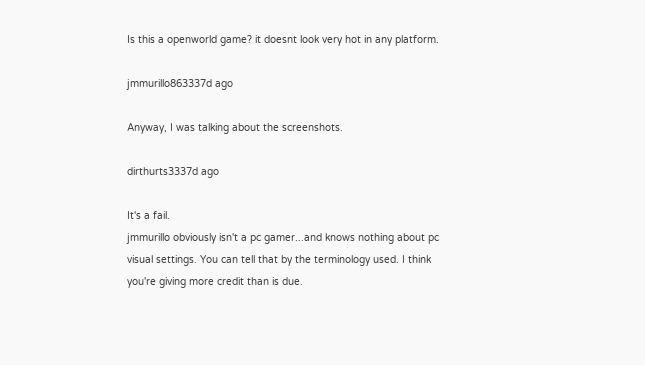Is this a openworld game? it doesnt look very hot in any platform.

jmmurillo863337d ago

Anyway, I was talking about the screenshots.

dirthurts3337d ago

It's a fail.
jmmurillo obviously isn't a pc gamer...and knows nothing about pc visual settings. You can tell that by the terminology used. I think you're giving more credit than is due.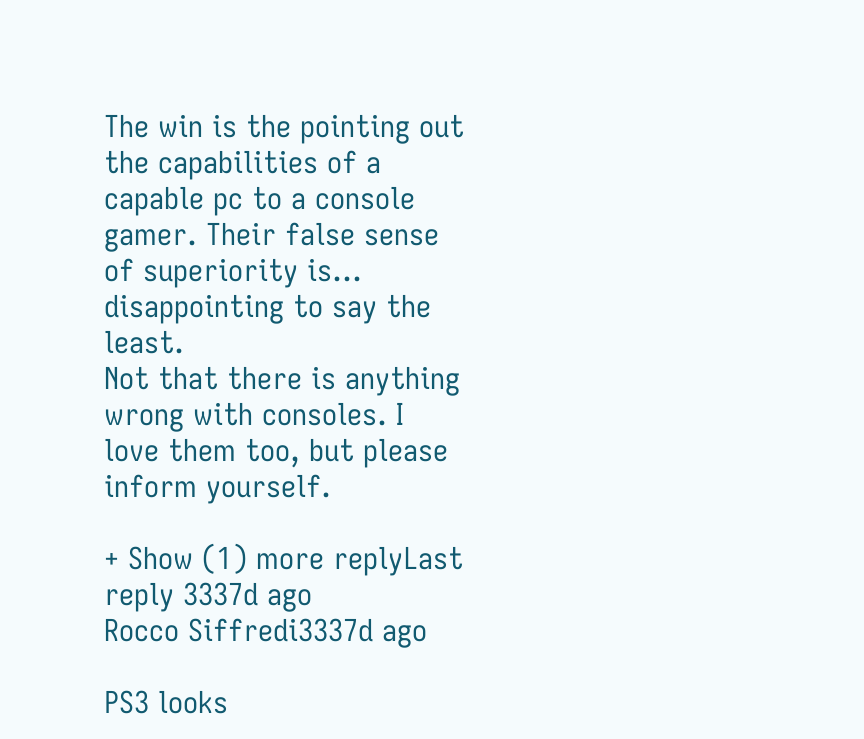The win is the pointing out the capabilities of a capable pc to a console gamer. Their false sense of superiority is... disappointing to say the least.
Not that there is anything wrong with consoles. I love them too, but please inform yourself.

+ Show (1) more replyLast reply 3337d ago
Rocco Siffredi3337d ago

PS3 looks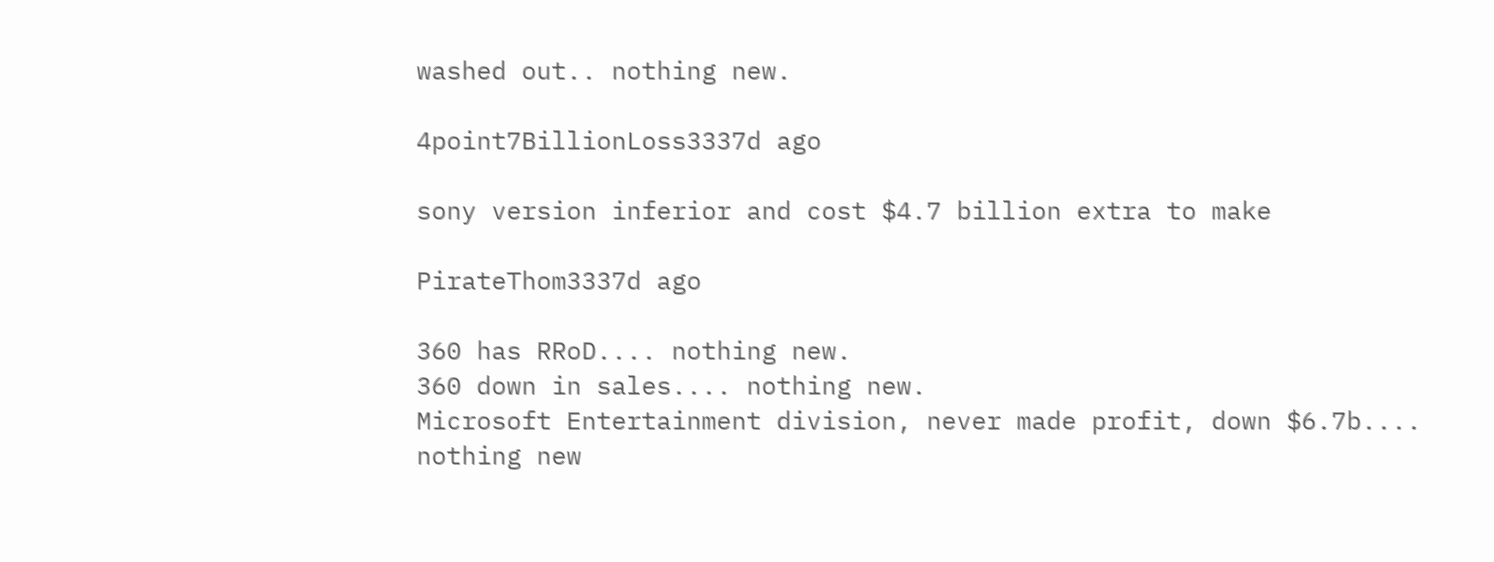washed out.. nothing new.

4point7BillionLoss3337d ago

sony version inferior and cost $4.7 billion extra to make

PirateThom3337d ago

360 has RRoD.... nothing new.
360 down in sales.... nothing new.
Microsoft Entertainment division, never made profit, down $6.7b.... nothing new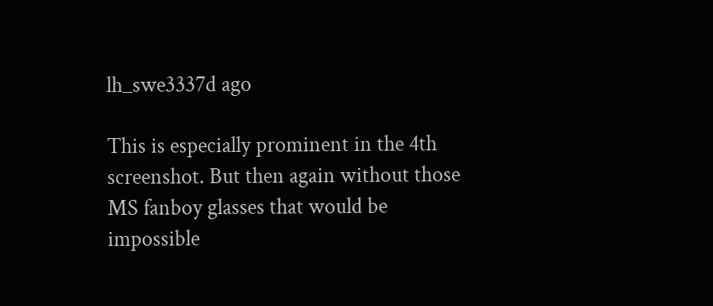lh_swe3337d ago

This is especially prominent in the 4th screenshot. But then again without those MS fanboy glasses that would be impossible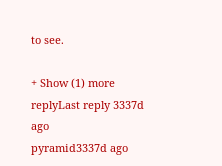to see.

+ Show (1) more replyLast reply 3337d ago
pyramid3337d ago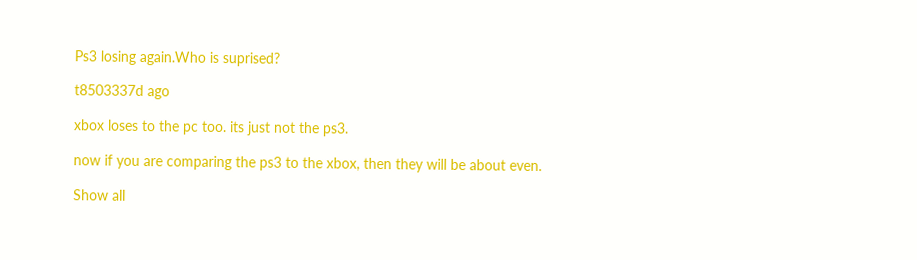Ps3 losing again.Who is suprised?

t8503337d ago

xbox loses to the pc too. its just not the ps3.

now if you are comparing the ps3 to the xbox, then they will be about even.

Show all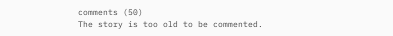comments (50)
The story is too old to be commented.